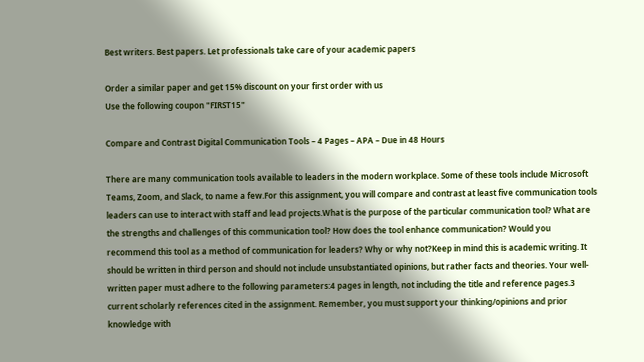Best writers. Best papers. Let professionals take care of your academic papers

Order a similar paper and get 15% discount on your first order with us
Use the following coupon "FIRST15"

Compare and Contrast Digital Communication Tools – 4 Pages – APA – Due in 48 Hours

There are many communication tools available to leaders in the modern workplace. Some of these tools include Microsoft Teams, Zoom, and Slack, to name a few.For this assignment, you will compare and contrast at least five communication tools leaders can use to interact with staff and lead projects.What is the purpose of the particular communication tool? What are the strengths and challenges of this communication tool? How does the tool enhance communication? Would you recommend this tool as a method of communication for leaders? Why or why not?Keep in mind this is academic writing. It should be written in third person and should not include unsubstantiated opinions, but rather facts and theories. Your well-written paper must adhere to the following parameters:4 pages in length, not including the title and reference pages.3 current scholarly references cited in the assignment. Remember, you must support your thinking/opinions and prior knowledge with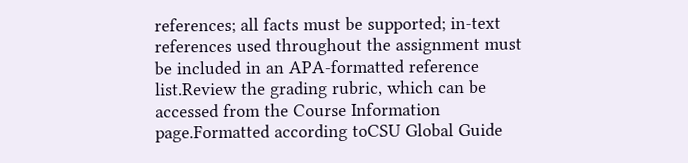references; all facts must be supported; in-text references used throughout the assignment must be included in an APA-formatted reference list.Review the grading rubric, which can be accessed from the Course Information page.Formatted according toCSU Global Guide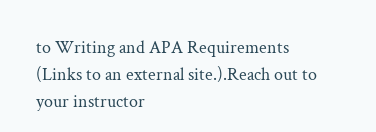to Writing and APA Requirements (Links to an external site.).Reach out to your instructor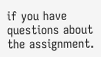if you have questions about the assignment.